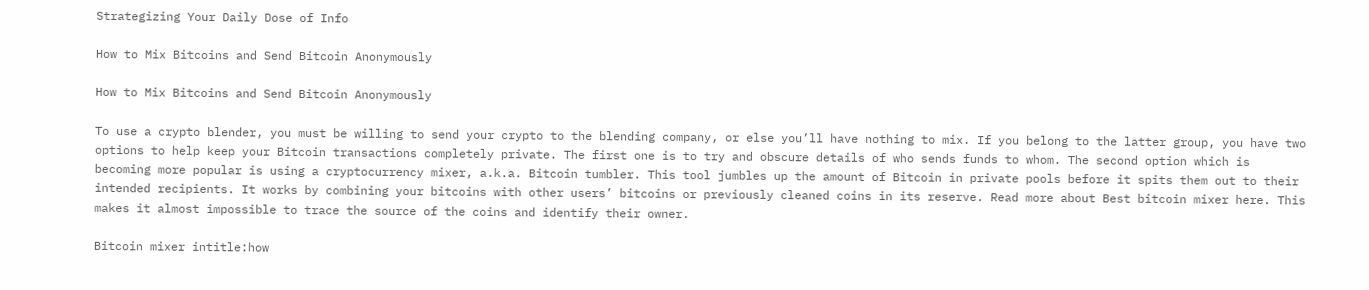Strategizing Your Daily Dose of Info

How to Mix Bitcoins and Send Bitcoin Anonymously

How to Mix Bitcoins and Send Bitcoin Anonymously

To use a crypto blender, you must be willing to send your crypto to the blending company, or else you’ll have nothing to mix. If you belong to the latter group, you have two options to help keep your Bitcoin transactions completely private. The first one is to try and obscure details of who sends funds to whom. The second option which is becoming more popular is using a cryptocurrency mixer, a.k.a. Bitcoin tumbler. This tool jumbles up the amount of Bitcoin in private pools before it spits them out to their intended recipients. It works by combining your bitcoins with other users’ bitcoins or previously cleaned coins in its reserve. Read more about Best bitcoin mixer here. This makes it almost impossible to trace the source of the coins and identify their owner.

Bitcoin mixer intitle:how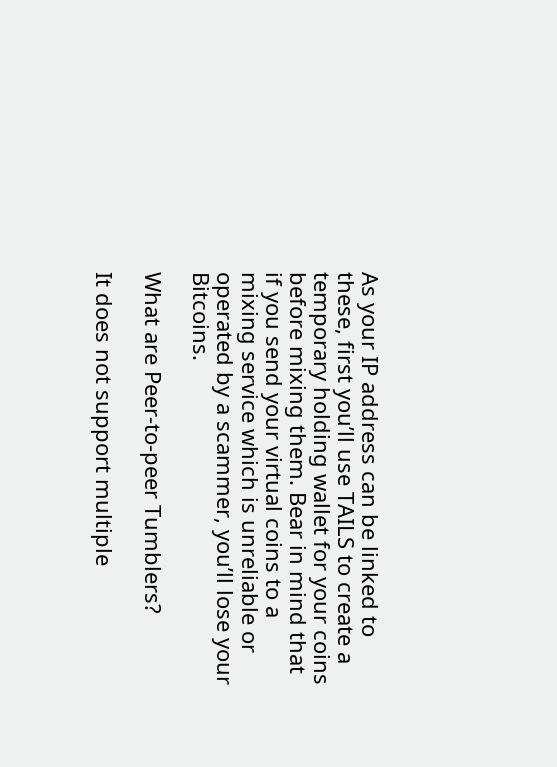As your IP address can be linked to these, first you’ll use TAILS to create a temporary holding wallet for your coins before mixing them. Bear in mind that if you send your virtual coins to a mixing service which is unreliable or operated by a scammer, you’ll lose your Bitcoins.

What are Peer-to-peer Tumblers?

It does not support multiple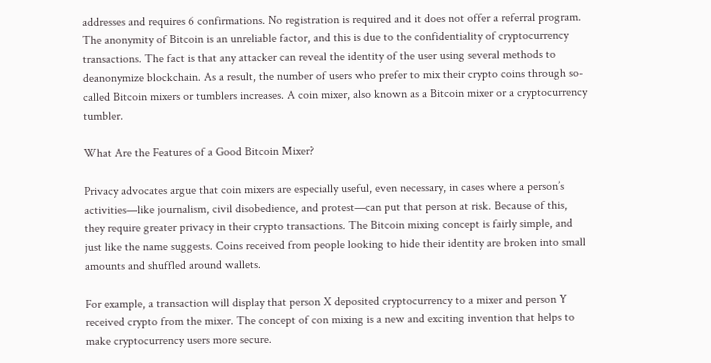addresses and requires 6 confirmations. No registration is required and it does not offer a referral program. The anonymity of Bitcoin is an unreliable factor, and this is due to the confidentiality of cryptocurrency transactions. The fact is that any attacker can reveal the identity of the user using several methods to deanonymize blockchain. As a result, the number of users who prefer to mix their crypto coins through so-called Bitcoin mixers or tumblers increases. A coin mixer, also known as a Bitcoin mixer or a cryptocurrency tumbler.

What Are the Features of a Good Bitcoin Mixer?

Privacy advocates argue that coin mixers are especially useful, even necessary, in cases where a person’s activities—like journalism, civil disobedience, and protest—can put that person at risk. Because of this, they require greater privacy in their crypto transactions. The Bitcoin mixing concept is fairly simple, and just like the name suggests. Coins received from people looking to hide their identity are broken into small amounts and shuffled around wallets.

For example, a transaction will display that person X deposited cryptocurrency to a mixer and person Y received crypto from the mixer. The concept of con mixing is a new and exciting invention that helps to make cryptocurrency users more secure.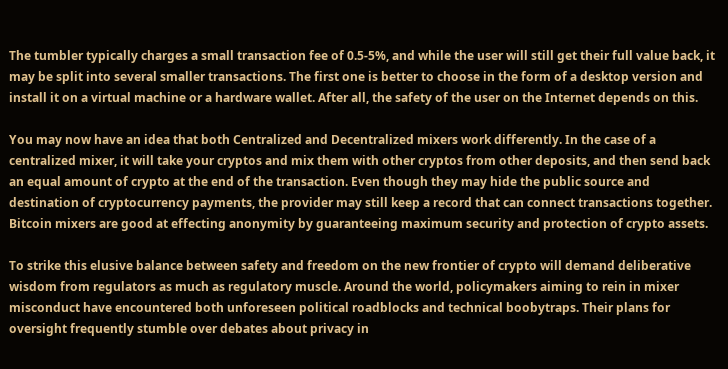The tumbler typically charges a small transaction fee of 0.5-5%, and while the user will still get their full value back, it may be split into several smaller transactions. The first one is better to choose in the form of a desktop version and install it on a virtual machine or a hardware wallet. After all, the safety of the user on the Internet depends on this.

You may now have an idea that both Centralized and Decentralized mixers work differently. In the case of a centralized mixer, it will take your cryptos and mix them with other cryptos from other deposits, and then send back an equal amount of crypto at the end of the transaction. Even though they may hide the public source and destination of cryptocurrency payments, the provider may still keep a record that can connect transactions together. Bitcoin mixers are good at effecting anonymity by guaranteeing maximum security and protection of crypto assets.

To strike this elusive balance between safety and freedom on the new frontier of crypto will demand deliberative wisdom from regulators as much as regulatory muscle. Around the world, policymakers aiming to rein in mixer misconduct have encountered both unforeseen political roadblocks and technical boobytraps. Their plans for oversight frequently stumble over debates about privacy in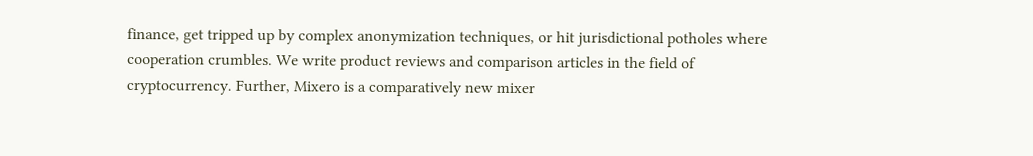finance, get tripped up by complex anonymization techniques, or hit jurisdictional potholes where cooperation crumbles. We write product reviews and comparison articles in the field of cryptocurrency. Further, Mixero is a comparatively new mixer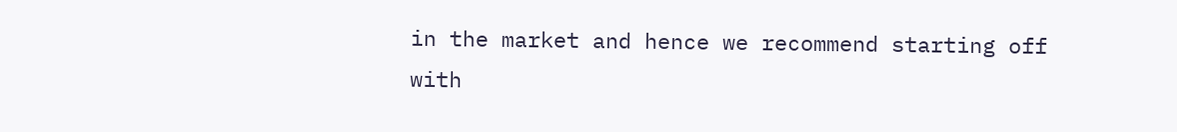in the market and hence we recommend starting off with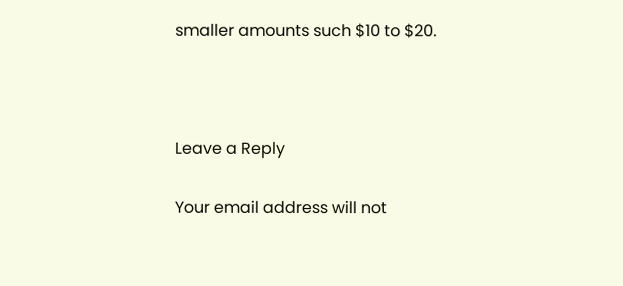smaller amounts such $10 to $20.



Leave a Reply

Your email address will not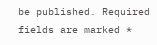be published. Required fields are marked *